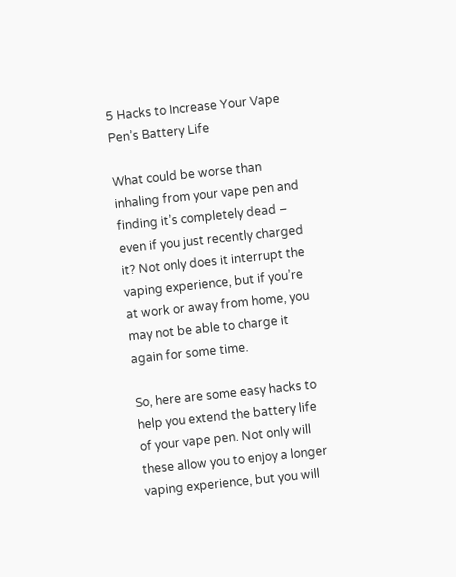5 Hacks to Increase Your Vape Pen’s Battery Life

What could be worse than inhaling from your vape pen and finding it’s completely dead – even if you just recently charged it? Not only does it interrupt the vaping experience, but if you’re at work or away from home, you may not be able to charge it again for some time.

So, here are some easy hacks to help you extend the battery life of your vape pen. Not only will these allow you to enjoy a longer vaping experience, but you will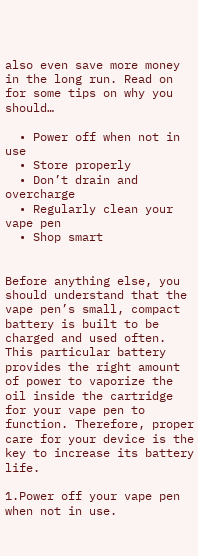also even save more money in the long run. Read on for some tips on why you should…

  • Power off when not in use
  • Store properly
  • Don’t drain and overcharge
  • Regularly clean your vape pen
  • Shop smart


Before anything else, you should understand that the vape pen’s small, compact battery is built to be charged and used often. This particular battery provides the right amount of power to vaporize the oil inside the cartridge for your vape pen to function. Therefore, proper care for your device is the key to increase its battery life.

1.Power off your vape pen when not in use.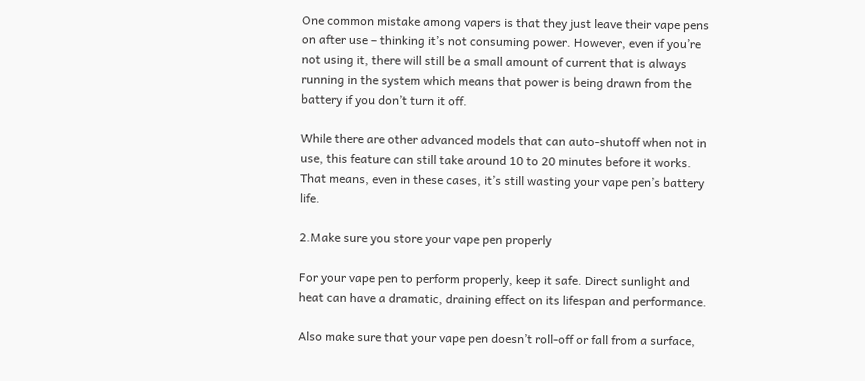One common mistake among vapers is that they just leave their vape pens on after use – thinking it’s not consuming power. However, even if you’re not using it, there will still be a small amount of current that is always running in the system which means that power is being drawn from the battery if you don’t turn it off.

While there are other advanced models that can auto-shutoff when not in use, this feature can still take around 10 to 20 minutes before it works. That means, even in these cases, it’s still wasting your vape pen’s battery life.

2.Make sure you store your vape pen properly

For your vape pen to perform properly, keep it safe. Direct sunlight and heat can have a dramatic, draining effect on its lifespan and performance.

Also make sure that your vape pen doesn’t roll-off or fall from a surface,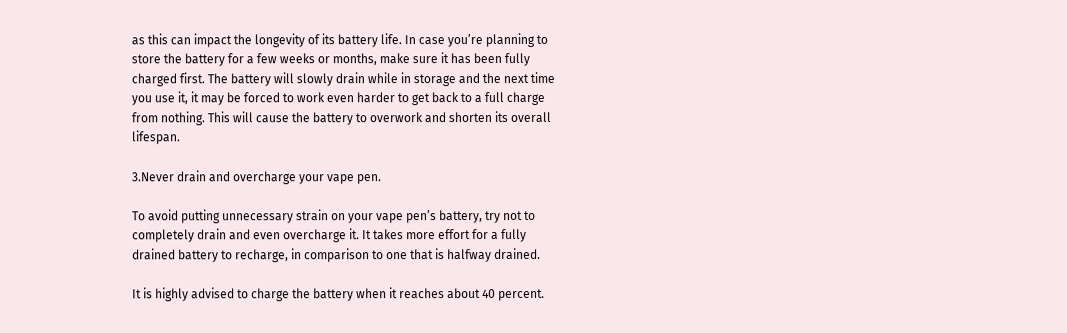as this can impact the longevity of its battery life. In case you’re planning to store the battery for a few weeks or months, make sure it has been fully charged first. The battery will slowly drain while in storage and the next time you use it, it may be forced to work even harder to get back to a full charge from nothing. This will cause the battery to overwork and shorten its overall lifespan.

3.Never drain and overcharge your vape pen.

To avoid putting unnecessary strain on your vape pen’s battery, try not to completely drain and even overcharge it. It takes more effort for a fully drained battery to recharge, in comparison to one that is halfway drained.

It is highly advised to charge the battery when it reaches about 40 percent.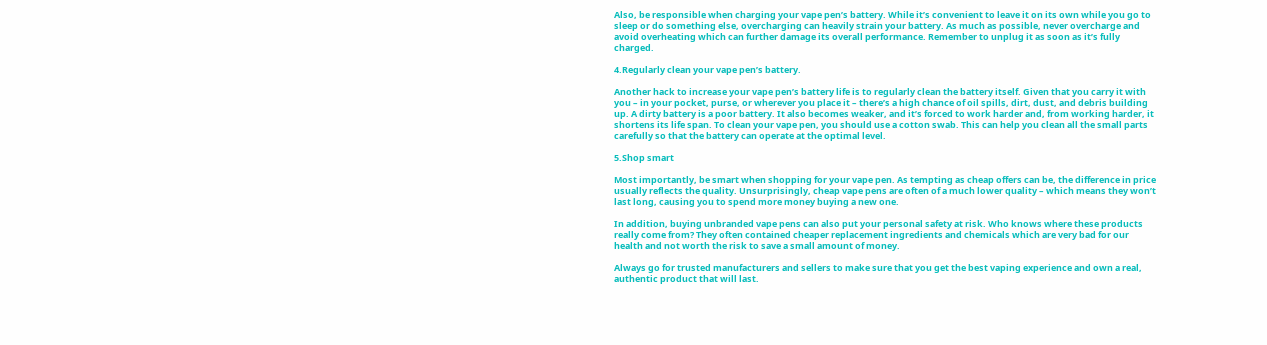Also, be responsible when charging your vape pen’s battery. While it’s convenient to leave it on its own while you go to sleep or do something else, overcharging can heavily strain your battery. As much as possible, never overcharge and avoid overheating which can further damage its overall performance. Remember to unplug it as soon as it’s fully charged.

4.Regularly clean your vape pen’s battery.

Another hack to increase your vape pen’s battery life is to regularly clean the battery itself. Given that you carry it with you – in your pocket, purse, or wherever you place it – there’s a high chance of oil spills, dirt, dust, and debris building up. A dirty battery is a poor battery. It also becomes weaker, and it’s forced to work harder and, from working harder, it shortens its life span. To clean your vape pen, you should use a cotton swab. This can help you clean all the small parts carefully so that the battery can operate at the optimal level.

5.Shop smart

Most importantly, be smart when shopping for your vape pen. As tempting as cheap offers can be, the difference in price usually reflects the quality. Unsurprisingly, cheap vape pens are often of a much lower quality – which means they won’t last long, causing you to spend more money buying a new one.

In addition, buying unbranded vape pens can also put your personal safety at risk. Who knows where these products really come from? They often contained cheaper replacement ingredients and chemicals which are very bad for our health and not worth the risk to save a small amount of money.

Always go for trusted manufacturers and sellers to make sure that you get the best vaping experience and own a real, authentic product that will last.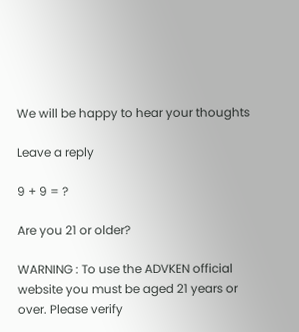We will be happy to hear your thoughts

Leave a reply

9 + 9 = ?

Are you 21 or older?

WARNING : To use the ADVKEN official website you must be aged 21 years or over. Please verify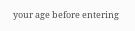your age before entering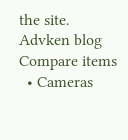the site.
Advken blog
Compare items
  • Cameras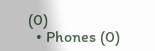(0)
  • Phones (0)